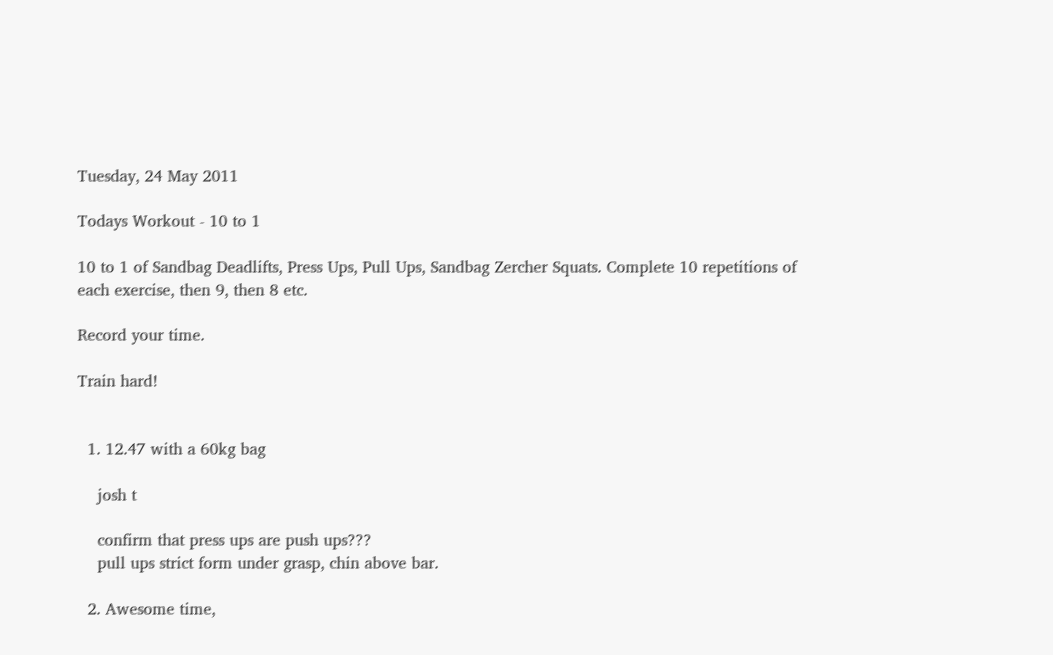Tuesday, 24 May 2011

Todays Workout - 10 to 1

10 to 1 of Sandbag Deadlifts, Press Ups, Pull Ups, Sandbag Zercher Squats. Complete 10 repetitions of each exercise, then 9, then 8 etc.

Record your time.

Train hard!


  1. 12.47 with a 60kg bag

    josh t

    confirm that press ups are push ups???
    pull ups strict form under grasp, chin above bar.

  2. Awesome time,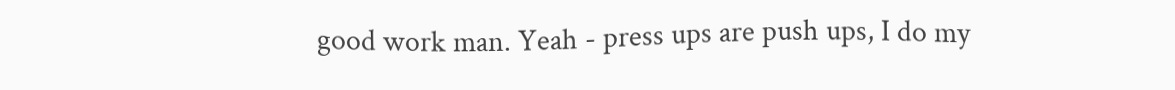good work man. Yeah - press ups are push ups, I do my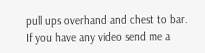pull ups overhand and chest to bar. If you have any video send me a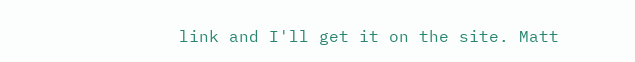link and I'll get it on the site. Matt